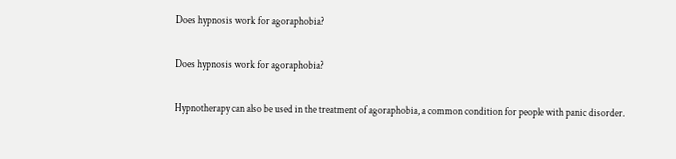Does hypnosis work for agoraphobia?

Does hypnosis work for agoraphobia?

Hypnotherapy can also be used in the treatment of agoraphobia, a common condition for people with panic disorder.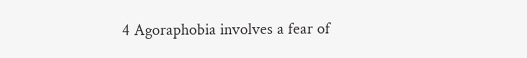4 Agoraphobia involves a fear of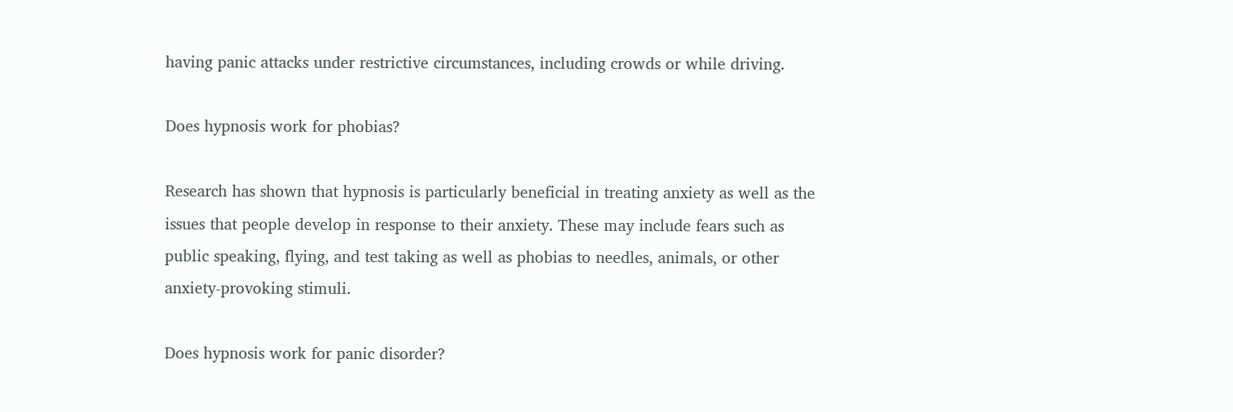having panic attacks under restrictive circumstances, including crowds or while driving.

Does hypnosis work for phobias?

Research has shown that hypnosis is particularly beneficial in treating anxiety as well as the issues that people develop in response to their anxiety. These may include fears such as public speaking, flying, and test taking as well as phobias to needles, animals, or other anxiety-provoking stimuli.

Does hypnosis work for panic disorder?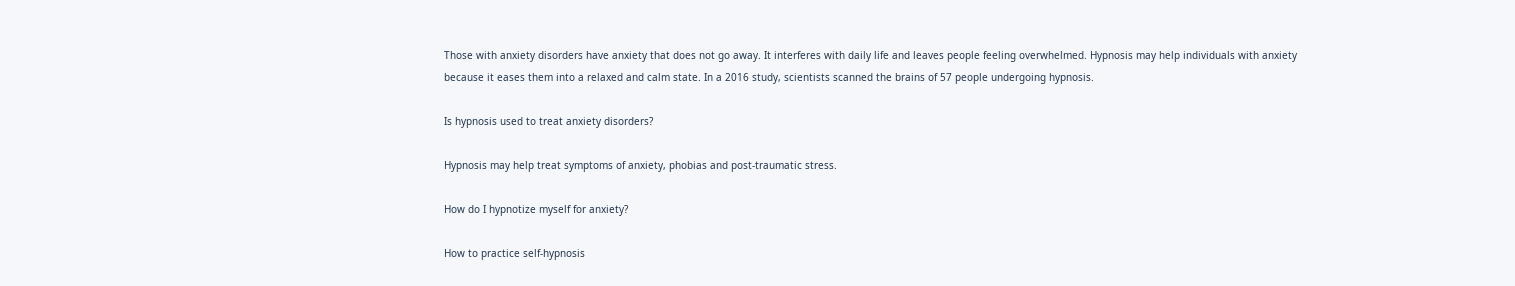Those with anxiety disorders have anxiety that does not go away. It interferes with daily life and leaves people feeling overwhelmed. Hypnosis may help individuals with anxiety because it eases them into a relaxed and calm state. In a 2016 study, scientists scanned the brains of 57 people undergoing hypnosis.

Is hypnosis used to treat anxiety disorders?

Hypnosis may help treat symptoms of anxiety, phobias and post-traumatic stress.

How do I hypnotize myself for anxiety?

How to practice self-hypnosis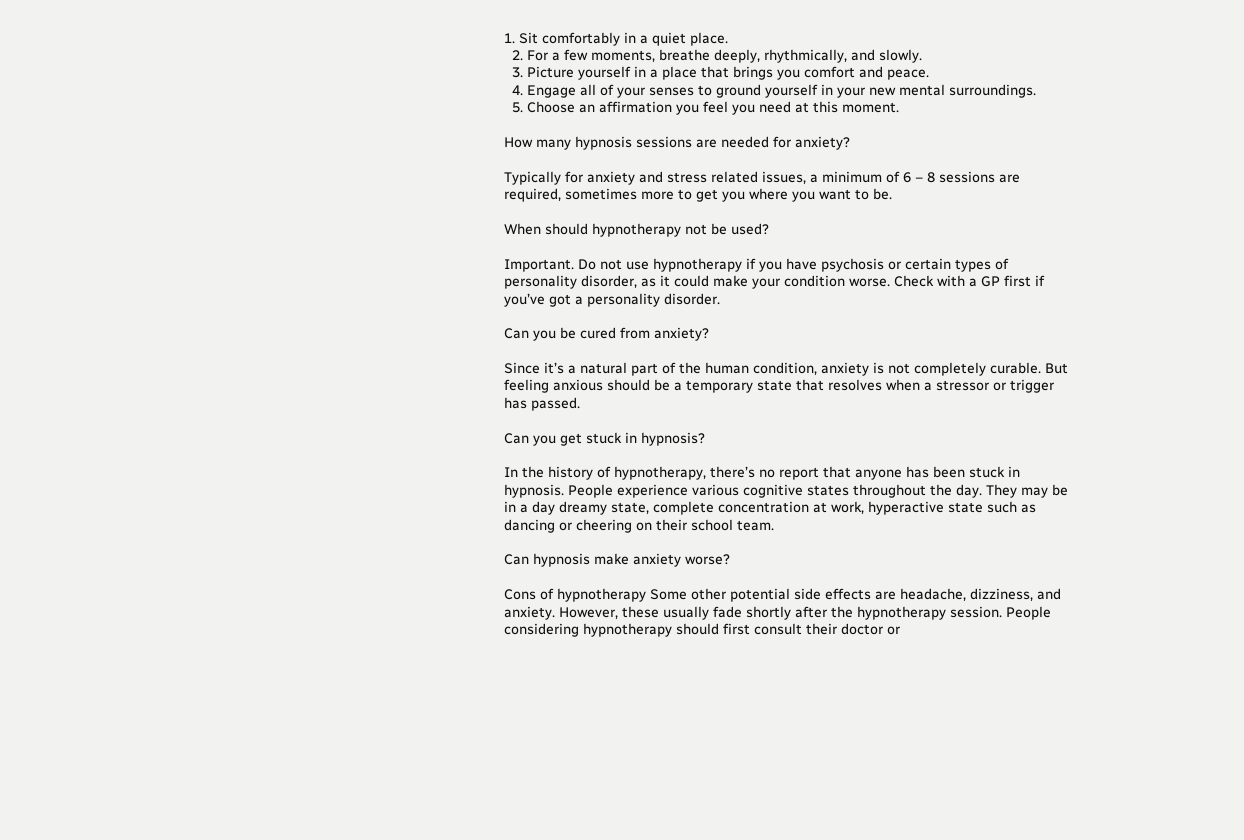1. Sit comfortably in a quiet place.
  2. For a few moments, breathe deeply, rhythmically, and slowly.
  3. Picture yourself in a place that brings you comfort and peace.
  4. Engage all of your senses to ground yourself in your new mental surroundings.
  5. Choose an affirmation you feel you need at this moment.

How many hypnosis sessions are needed for anxiety?

Typically for anxiety and stress related issues, a minimum of 6 – 8 sessions are required, sometimes more to get you where you want to be.

When should hypnotherapy not be used?

Important. Do not use hypnotherapy if you have psychosis or certain types of personality disorder, as it could make your condition worse. Check with a GP first if you’ve got a personality disorder.

Can you be cured from anxiety?

Since it’s a natural part of the human condition, anxiety is not completely curable. But feeling anxious should be a temporary state that resolves when a stressor or trigger has passed.

Can you get stuck in hypnosis?

In the history of hypnotherapy, there’s no report that anyone has been stuck in hypnosis. People experience various cognitive states throughout the day. They may be in a day dreamy state, complete concentration at work, hyperactive state such as dancing or cheering on their school team.

Can hypnosis make anxiety worse?

Cons of hypnotherapy Some other potential side effects are headache, dizziness, and anxiety. However, these usually fade shortly after the hypnotherapy session. People considering hypnotherapy should first consult their doctor or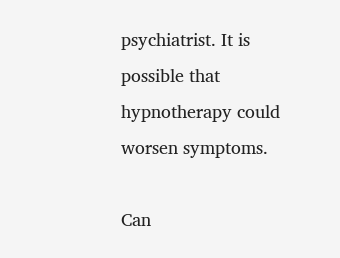psychiatrist. It is possible that hypnotherapy could worsen symptoms.

Can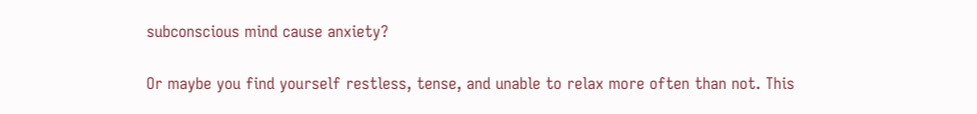subconscious mind cause anxiety?

Or maybe you find yourself restless, tense, and unable to relax more often than not. This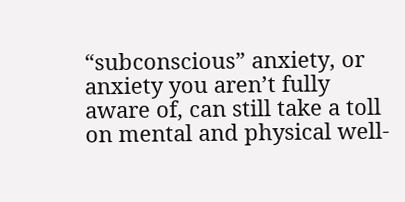“subconscious” anxiety, or anxiety you aren’t fully aware of, can still take a toll on mental and physical well-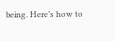being. Here’s how to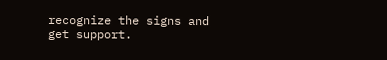recognize the signs and get support.